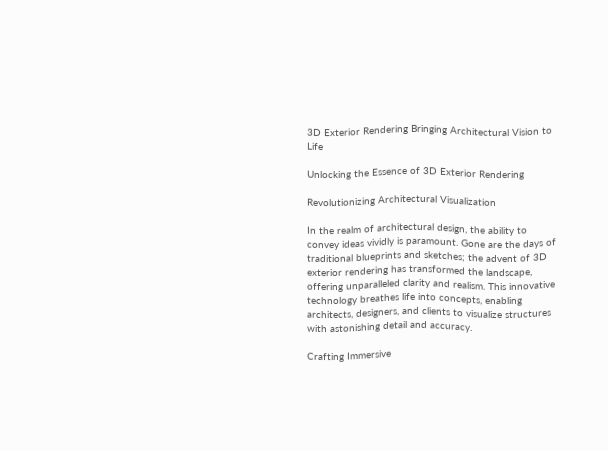3D Exterior Rendering Bringing Architectural Vision to Life

Unlocking the Essence of 3D Exterior Rendering

Revolutionizing Architectural Visualization

In the realm of architectural design, the ability to convey ideas vividly is paramount. Gone are the days of traditional blueprints and sketches; the advent of 3D exterior rendering has transformed the landscape, offering unparalleled clarity and realism. This innovative technology breathes life into concepts, enabling architects, designers, and clients to visualize structures with astonishing detail and accuracy.

Crafting Immersive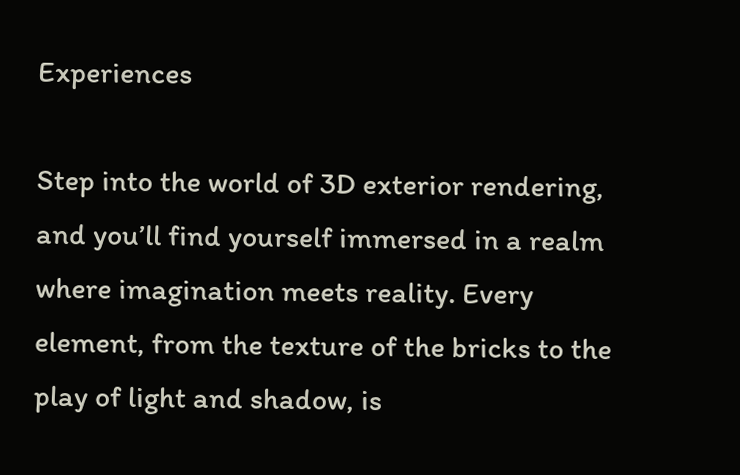Experiences

Step into the world of 3D exterior rendering, and you’ll find yourself immersed in a realm where imagination meets reality. Every element, from the texture of the bricks to the play of light and shadow, is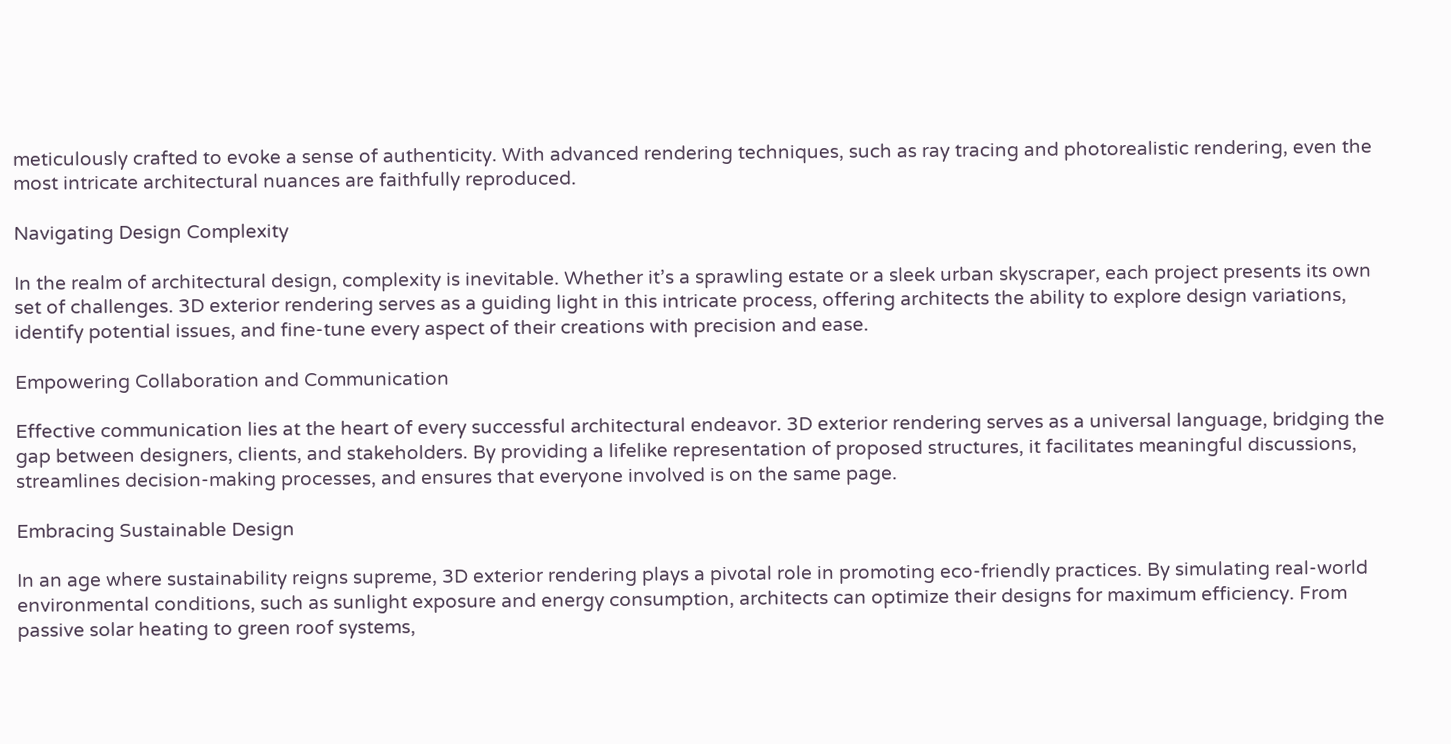meticulously crafted to evoke a sense of authenticity. With advanced rendering techniques, such as ray tracing and photorealistic rendering, even the most intricate architectural nuances are faithfully reproduced.

Navigating Design Complexity

In the realm of architectural design, complexity is inevitable. Whether it’s a sprawling estate or a sleek urban skyscraper, each project presents its own set of challenges. 3D exterior rendering serves as a guiding light in this intricate process, offering architects the ability to explore design variations, identify potential issues, and fine-tune every aspect of their creations with precision and ease.

Empowering Collaboration and Communication

Effective communication lies at the heart of every successful architectural endeavor. 3D exterior rendering serves as a universal language, bridging the gap between designers, clients, and stakeholders. By providing a lifelike representation of proposed structures, it facilitates meaningful discussions, streamlines decision-making processes, and ensures that everyone involved is on the same page.

Embracing Sustainable Design

In an age where sustainability reigns supreme, 3D exterior rendering plays a pivotal role in promoting eco-friendly practices. By simulating real-world environmental conditions, such as sunlight exposure and energy consumption, architects can optimize their designs for maximum efficiency. From passive solar heating to green roof systems,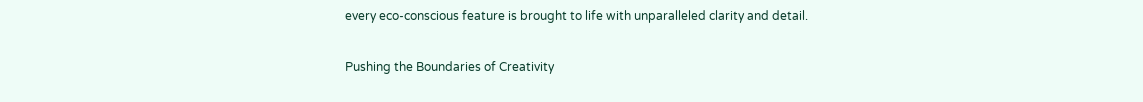every eco-conscious feature is brought to life with unparalleled clarity and detail.

Pushing the Boundaries of Creativity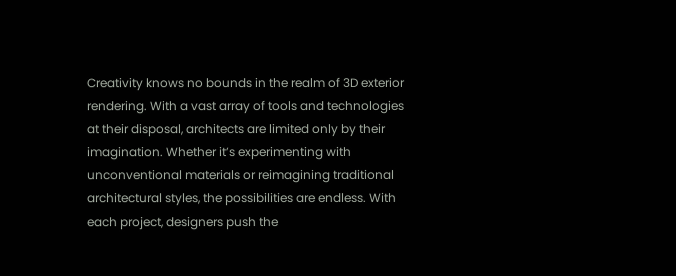Creativity knows no bounds in the realm of 3D exterior rendering. With a vast array of tools and technologies at their disposal, architects are limited only by their imagination. Whether it’s experimenting with unconventional materials or reimagining traditional architectural styles, the possibilities are endless. With each project, designers push the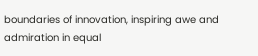boundaries of innovation, inspiring awe and admiration in equal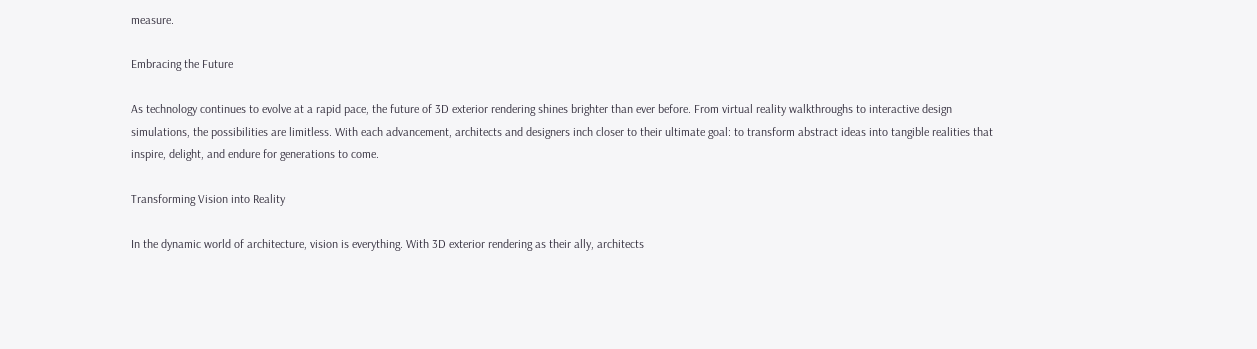measure.

Embracing the Future

As technology continues to evolve at a rapid pace, the future of 3D exterior rendering shines brighter than ever before. From virtual reality walkthroughs to interactive design simulations, the possibilities are limitless. With each advancement, architects and designers inch closer to their ultimate goal: to transform abstract ideas into tangible realities that inspire, delight, and endure for generations to come.

Transforming Vision into Reality

In the dynamic world of architecture, vision is everything. With 3D exterior rendering as their ally, architects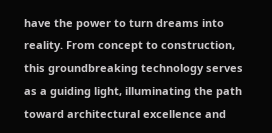have the power to turn dreams into reality. From concept to construction, this groundbreaking technology serves as a guiding light, illuminating the path toward architectural excellence and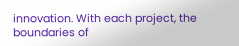innovation. With each project, the boundaries of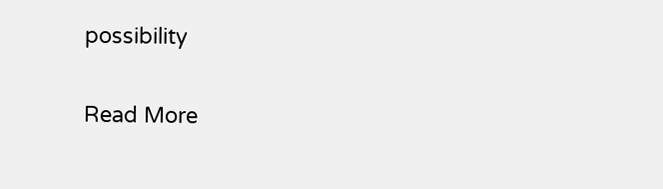possibility

Read More